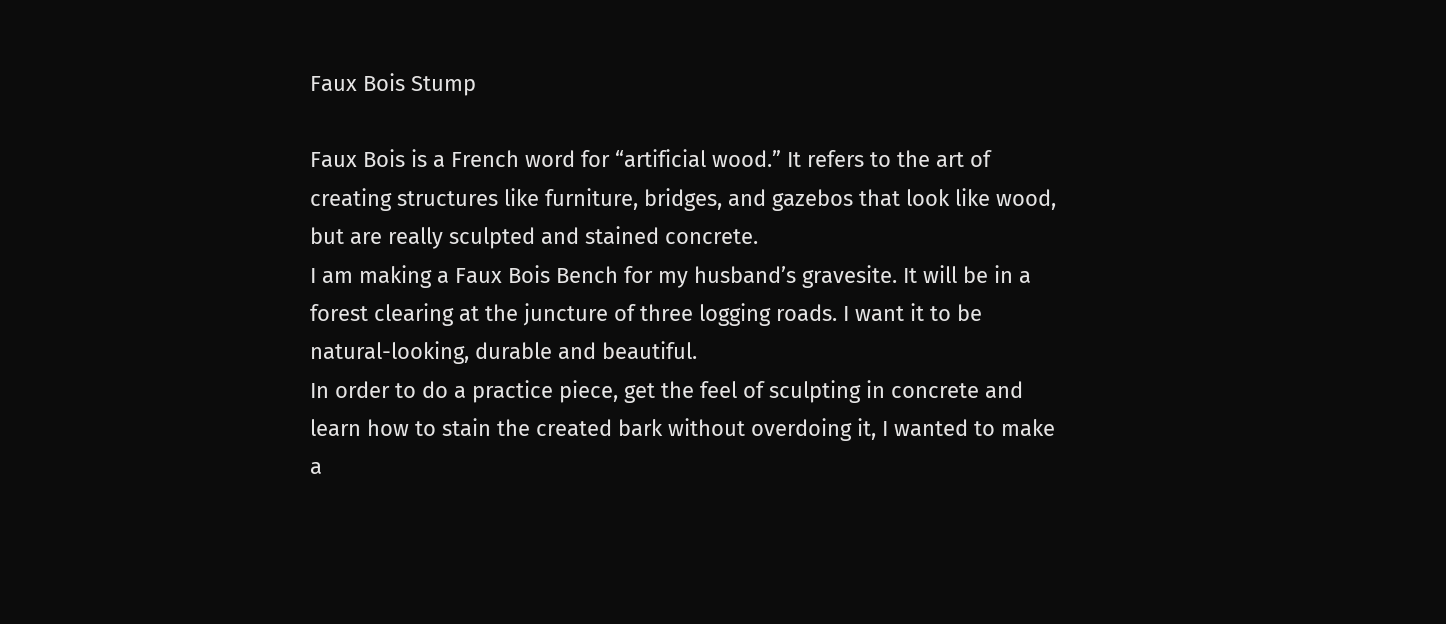Faux Bois Stump

Faux Bois is a French word for “artificial wood.” It refers to the art of creating structures like furniture, bridges, and gazebos that look like wood, but are really sculpted and stained concrete.
I am making a Faux Bois Bench for my husband’s gravesite. It will be in a forest clearing at the juncture of three logging roads. I want it to be natural-looking, durable and beautiful.
In order to do a practice piece, get the feel of sculpting in concrete and learn how to stain the created bark without overdoing it, I wanted to make a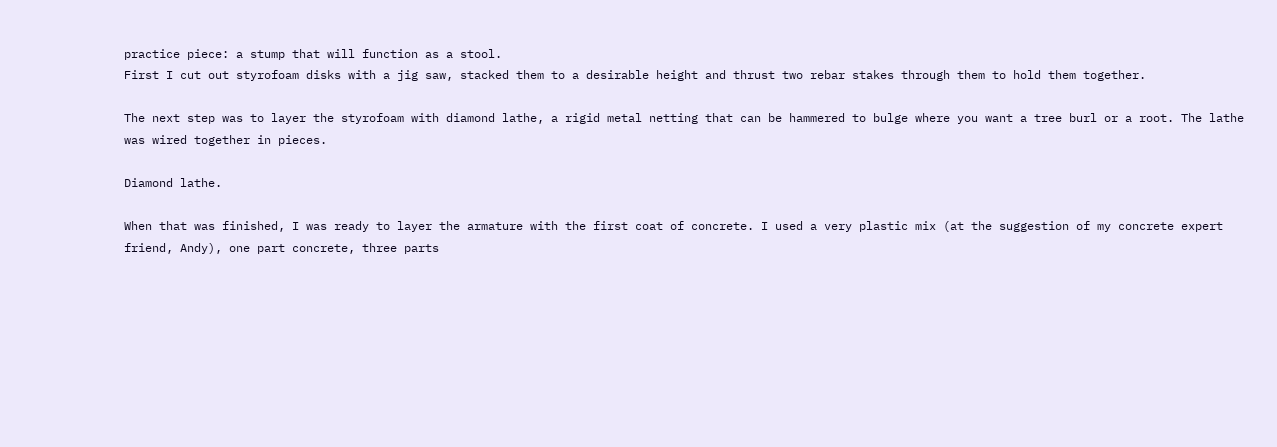practice piece: a stump that will function as a stool.
First I cut out styrofoam disks with a jig saw, stacked them to a desirable height and thrust two rebar stakes through them to hold them together.

The next step was to layer the styrofoam with diamond lathe, a rigid metal netting that can be hammered to bulge where you want a tree burl or a root. The lathe was wired together in pieces.

Diamond lathe.

When that was finished, I was ready to layer the armature with the first coat of concrete. I used a very plastic mix (at the suggestion of my concrete expert friend, Andy), one part concrete, three parts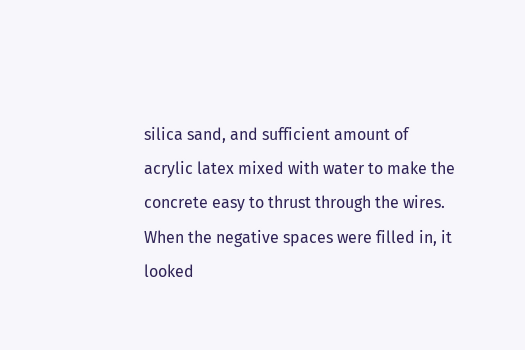silica sand, and sufficient amount of acrylic latex mixed with water to make the concrete easy to thrust through the wires. When the negative spaces were filled in, it looked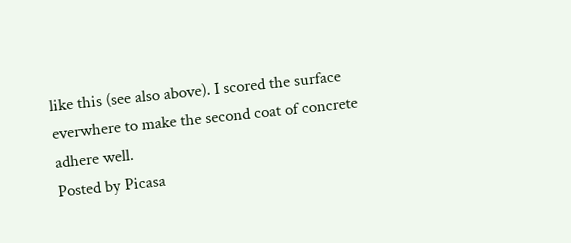like this (see also above). I scored the surface everwhere to make the second coat of concrete adhere well.
Posted by Picasa